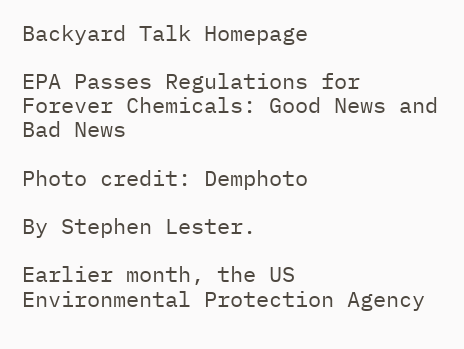Backyard Talk Homepage

EPA Passes Regulations for Forever Chemicals: Good News and Bad News

Photo credit: Demphoto

By Stephen Lester.

Earlier month, the US Environmental Protection Agency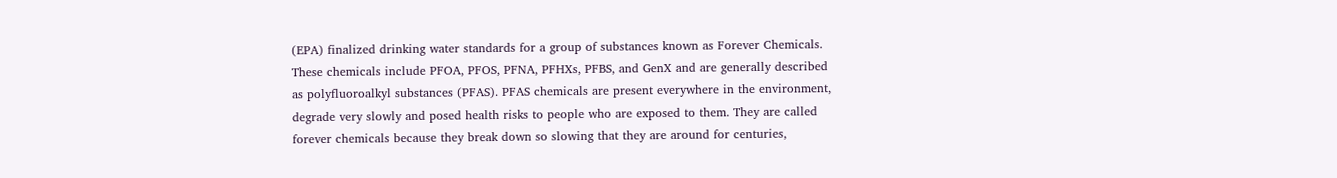(EPA) finalized drinking water standards for a group of substances known as Forever Chemicals. These chemicals include PFOA, PFOS, PFNA, PFHXs, PFBS, and GenX and are generally described as polyfluoroalkyl substances (PFAS). PFAS chemicals are present everywhere in the environment, degrade very slowly and posed health risks to people who are exposed to them. They are called forever chemicals because they break down so slowing that they are around for centuries,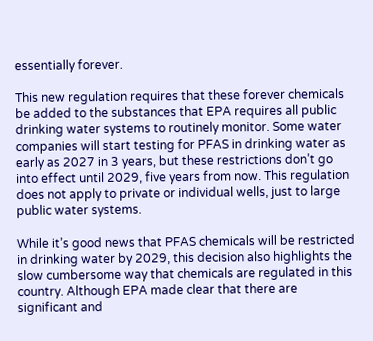essentially forever.

This new regulation requires that these forever chemicals be added to the substances that EPA requires all public drinking water systems to routinely monitor. Some water companies will start testing for PFAS in drinking water as early as 2027 in 3 years, but these restrictions don’t go into effect until 2029, five years from now. This regulation does not apply to private or individual wells, just to large public water systems.

While it’s good news that PFAS chemicals will be restricted in drinking water by 2029, this decision also highlights the slow cumbersome way that chemicals are regulated in this country. Although EPA made clear that there are significant and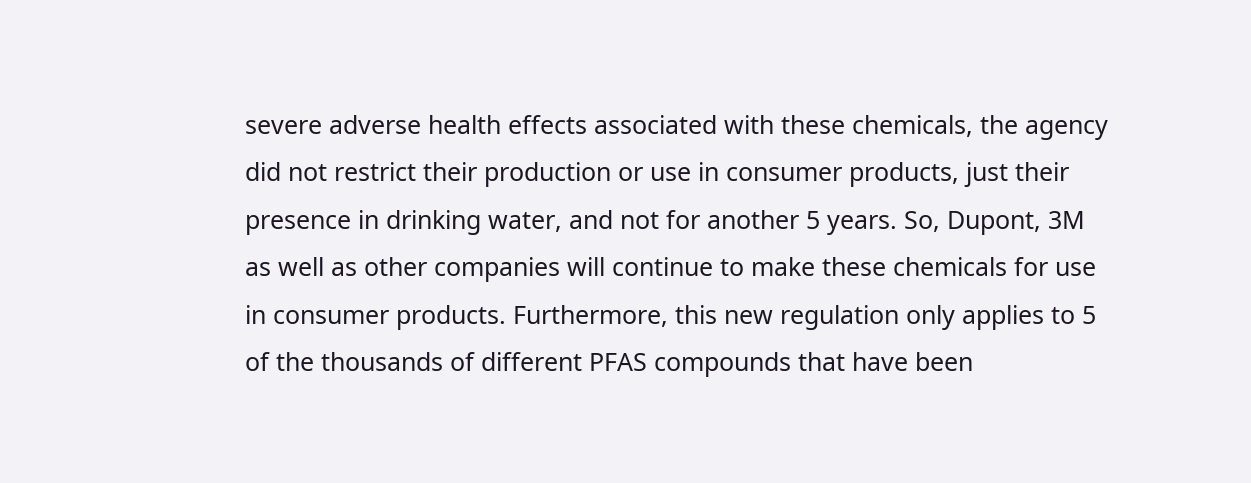severe adverse health effects associated with these chemicals, the agency did not restrict their production or use in consumer products, just their presence in drinking water, and not for another 5 years. So, Dupont, 3M as well as other companies will continue to make these chemicals for use in consumer products. Furthermore, this new regulation only applies to 5 of the thousands of different PFAS compounds that have been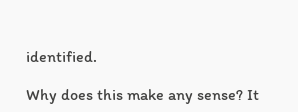identified.

Why does this make any sense? It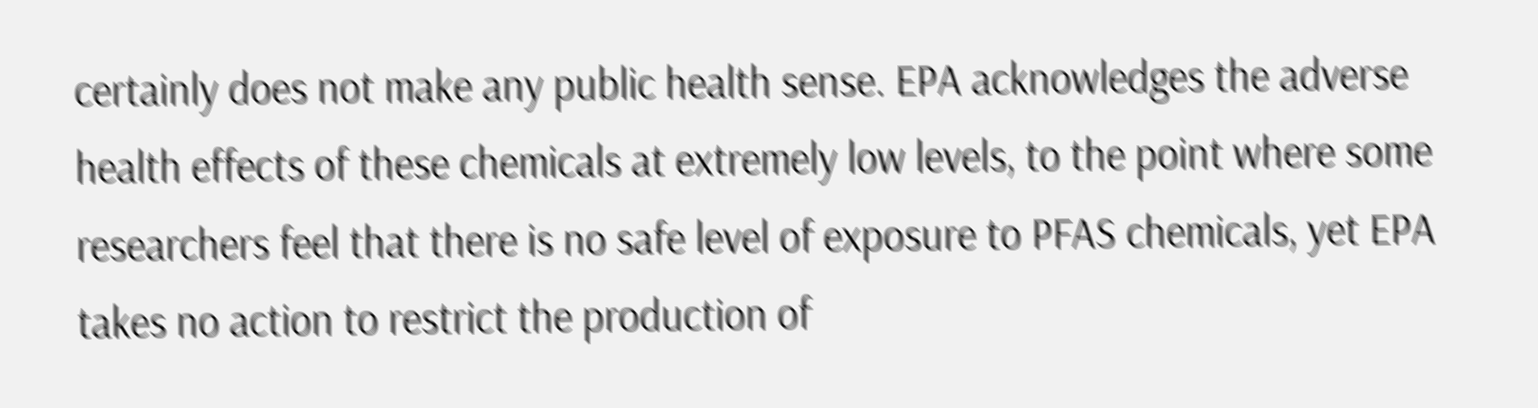certainly does not make any public health sense. EPA acknowledges the adverse health effects of these chemicals at extremely low levels, to the point where some researchers feel that there is no safe level of exposure to PFAS chemicals, yet EPA takes no action to restrict the production of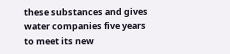these substances and gives water companies five years to meet its new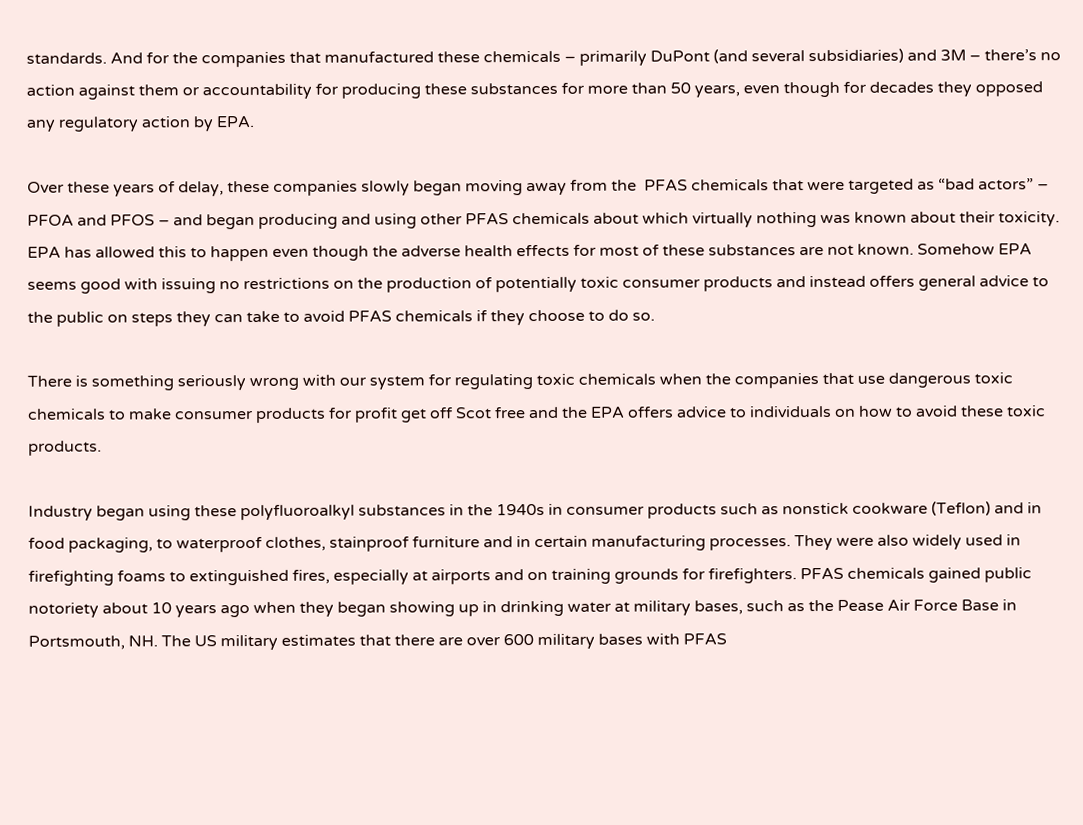standards. And for the companies that manufactured these chemicals – primarily DuPont (and several subsidiaries) and 3M – there’s no action against them or accountability for producing these substances for more than 50 years, even though for decades they opposed any regulatory action by EPA.

Over these years of delay, these companies slowly began moving away from the  PFAS chemicals that were targeted as “bad actors” – PFOA and PFOS – and began producing and using other PFAS chemicals about which virtually nothing was known about their toxicity. EPA has allowed this to happen even though the adverse health effects for most of these substances are not known. Somehow EPA seems good with issuing no restrictions on the production of potentially toxic consumer products and instead offers general advice to the public on steps they can take to avoid PFAS chemicals if they choose to do so.

There is something seriously wrong with our system for regulating toxic chemicals when the companies that use dangerous toxic chemicals to make consumer products for profit get off Scot free and the EPA offers advice to individuals on how to avoid these toxic products.

Industry began using these polyfluoroalkyl substances in the 1940s in consumer products such as nonstick cookware (Teflon) and in food packaging, to waterproof clothes, stainproof furniture and in certain manufacturing processes. They were also widely used in firefighting foams to extinguished fires, especially at airports and on training grounds for firefighters. PFAS chemicals gained public notoriety about 10 years ago when they began showing up in drinking water at military bases, such as the Pease Air Force Base in Portsmouth, NH. The US military estimates that there are over 600 military bases with PFAS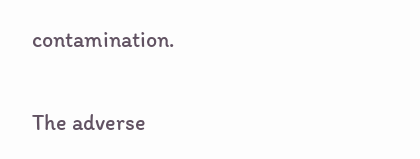contamination.

The adverse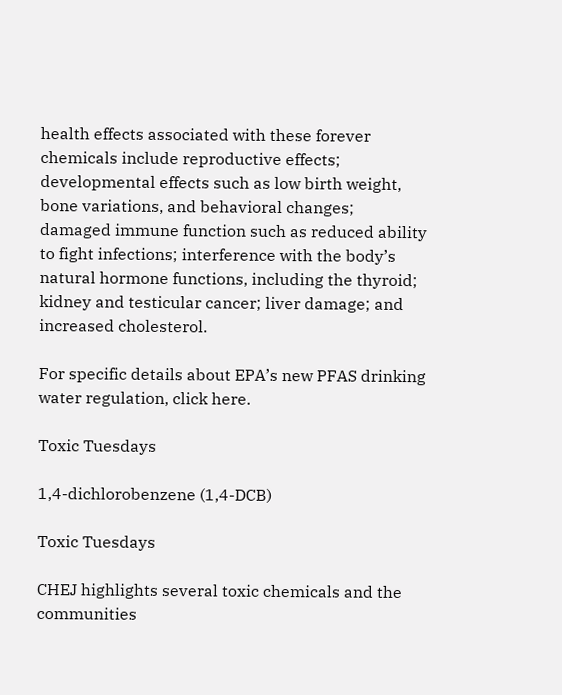health effects associated with these forever chemicals include reproductive effects; developmental effects such as low birth weight, bone variations, and behavioral changes; damaged immune function such as reduced ability to fight infections; interference with the body’s natural hormone functions, including the thyroid; kidney and testicular cancer; liver damage; and increased cholesterol.

For specific details about EPA’s new PFAS drinking water regulation, click here.

Toxic Tuesdays

1,4-dichlorobenzene (1,4-DCB)

Toxic Tuesdays

CHEJ highlights several toxic chemicals and the communities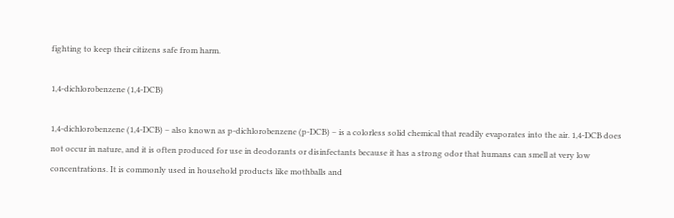fighting to keep their citizens safe from harm.

1,4-dichlorobenzene (1,4-DCB)

1,4-dichlorobenzene (1,4-DCB) – also known as p-dichlorobenzene (p-DCB) – is a colorless solid chemical that readily evaporates into the air. 1,4-DCB does not occur in nature, and it is often produced for use in deodorants or disinfectants because it has a strong odor that humans can smell at very low concentrations. It is commonly used in household products like mothballs and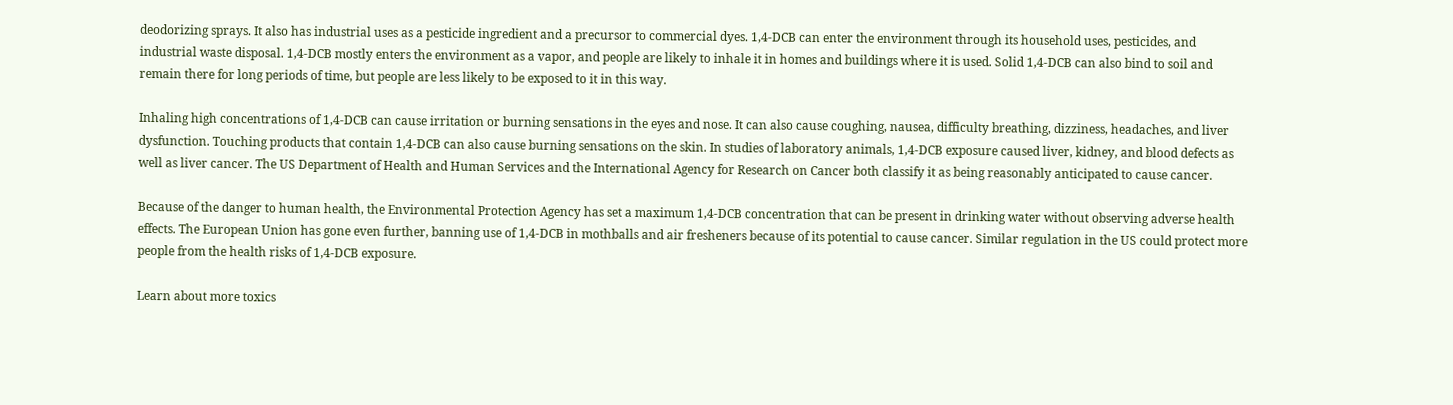deodorizing sprays. It also has industrial uses as a pesticide ingredient and a precursor to commercial dyes. 1,4-DCB can enter the environment through its household uses, pesticides, and industrial waste disposal. 1,4-DCB mostly enters the environment as a vapor, and people are likely to inhale it in homes and buildings where it is used. Solid 1,4-DCB can also bind to soil and remain there for long periods of time, but people are less likely to be exposed to it in this way.

Inhaling high concentrations of 1,4-DCB can cause irritation or burning sensations in the eyes and nose. It can also cause coughing, nausea, difficulty breathing, dizziness, headaches, and liver dysfunction. Touching products that contain 1,4-DCB can also cause burning sensations on the skin. In studies of laboratory animals, 1,4-DCB exposure caused liver, kidney, and blood defects as well as liver cancer. The US Department of Health and Human Services and the International Agency for Research on Cancer both classify it as being reasonably anticipated to cause cancer.

Because of the danger to human health, the Environmental Protection Agency has set a maximum 1,4-DCB concentration that can be present in drinking water without observing adverse health effects. The European Union has gone even further, banning use of 1,4-DCB in mothballs and air fresheners because of its potential to cause cancer. Similar regulation in the US could protect more people from the health risks of 1,4-DCB exposure.

Learn about more toxics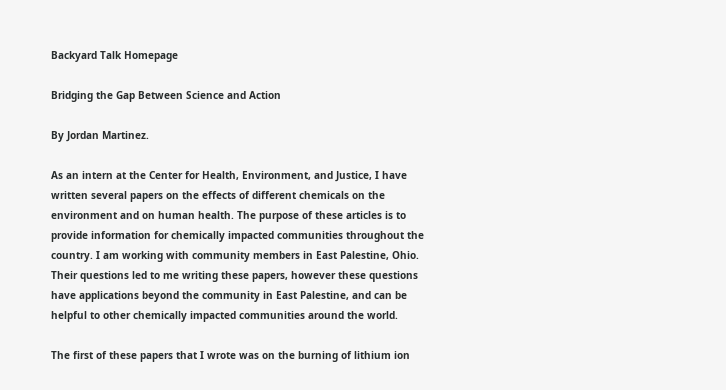Backyard Talk Homepage

Bridging the Gap Between Science and Action

By Jordan Martinez.

As an intern at the Center for Health, Environment, and Justice, I have written several papers on the effects of different chemicals on the environment and on human health. The purpose of these articles is to provide information for chemically impacted communities throughout the country. I am working with community members in East Palestine, Ohio. Their questions led to me writing these papers, however these questions have applications beyond the community in East Palestine, and can be helpful to other chemically impacted communities around the world.

The first of these papers that I wrote was on the burning of lithium ion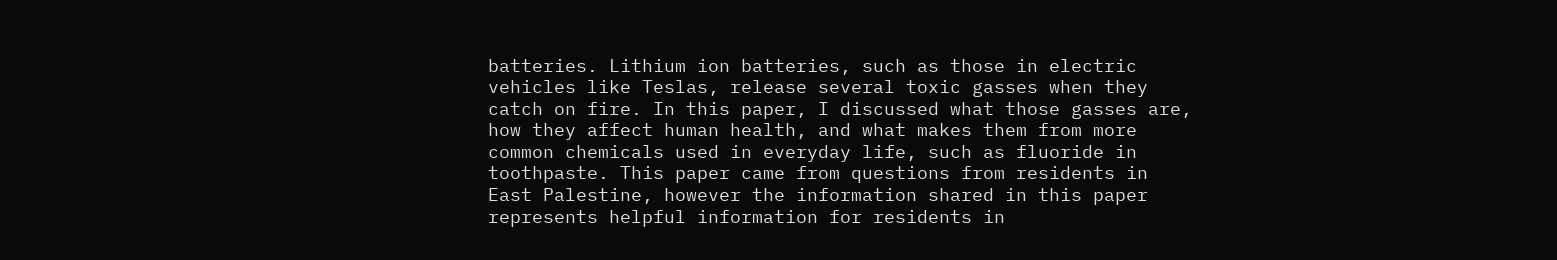batteries. Lithium ion batteries, such as those in electric vehicles like Teslas, release several toxic gasses when they catch on fire. In this paper, I discussed what those gasses are, how they affect human health, and what makes them from more common chemicals used in everyday life, such as fluoride in toothpaste. This paper came from questions from residents in East Palestine, however the information shared in this paper represents helpful information for residents in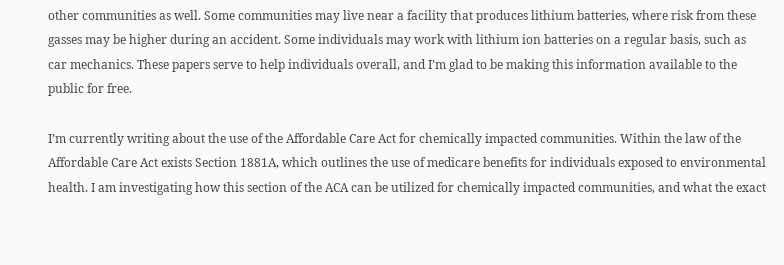other communities as well. Some communities may live near a facility that produces lithium batteries, where risk from these gasses may be higher during an accident. Some individuals may work with lithium ion batteries on a regular basis, such as  car mechanics. These papers serve to help individuals overall, and I’m glad to be making this information available to the public for free.

I’m currently writing about the use of the Affordable Care Act for chemically impacted communities. Within the law of the Affordable Care Act exists Section 1881A, which outlines the use of medicare benefits for individuals exposed to environmental health. I am investigating how this section of the ACA can be utilized for chemically impacted communities, and what the exact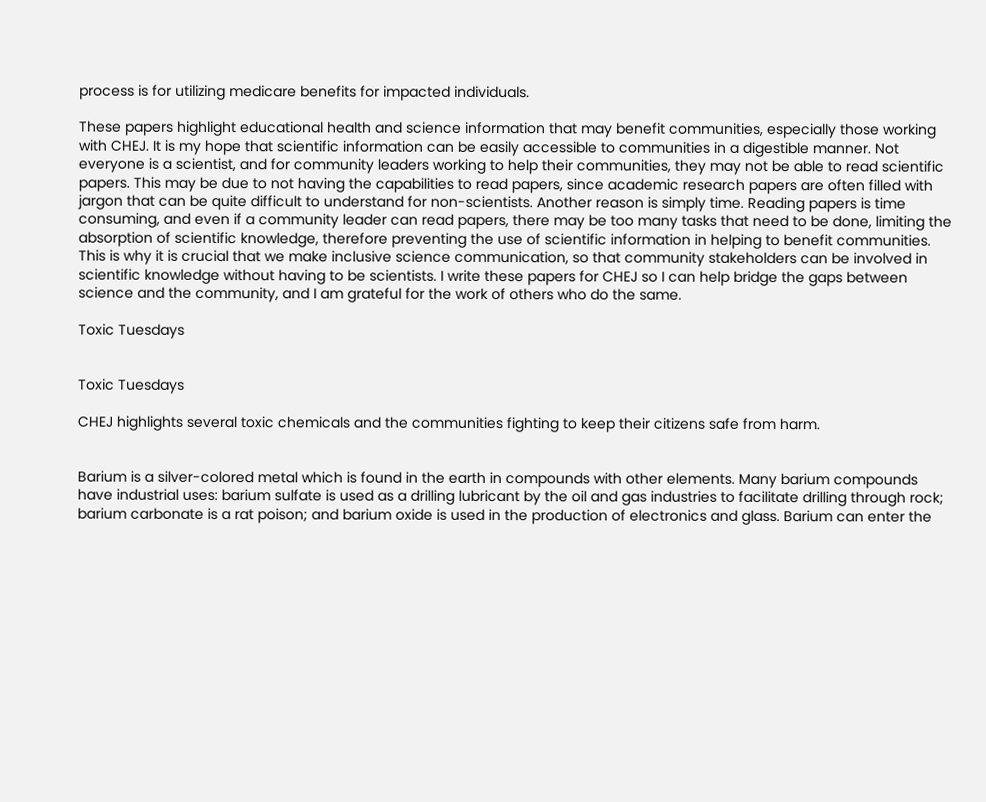process is for utilizing medicare benefits for impacted individuals.

These papers highlight educational health and science information that may benefit communities, especially those working with CHEJ. It is my hope that scientific information can be easily accessible to communities in a digestible manner. Not everyone is a scientist, and for community leaders working to help their communities, they may not be able to read scientific papers. This may be due to not having the capabilities to read papers, since academic research papers are often filled with jargon that can be quite difficult to understand for non-scientists. Another reason is simply time. Reading papers is time consuming, and even if a community leader can read papers, there may be too many tasks that need to be done, limiting the absorption of scientific knowledge, therefore preventing the use of scientific information in helping to benefit communities. This is why it is crucial that we make inclusive science communication, so that community stakeholders can be involved in scientific knowledge without having to be scientists. I write these papers for CHEJ so I can help bridge the gaps between science and the community, and I am grateful for the work of others who do the same.

Toxic Tuesdays


Toxic Tuesdays

CHEJ highlights several toxic chemicals and the communities fighting to keep their citizens safe from harm.


Barium is a silver-colored metal which is found in the earth in compounds with other elements. Many barium compounds have industrial uses: barium sulfate is used as a drilling lubricant by the oil and gas industries to facilitate drilling through rock; barium carbonate is a rat poison; and barium oxide is used in the production of electronics and glass. Barium can enter the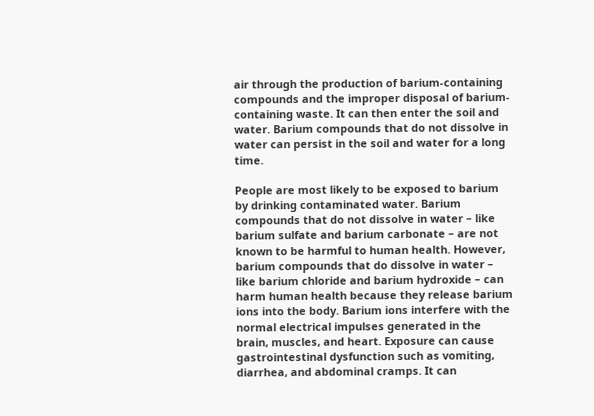air through the production of barium-containing compounds and the improper disposal of barium-containing waste. It can then enter the soil and water. Barium compounds that do not dissolve in water can persist in the soil and water for a long time.

People are most likely to be exposed to barium by drinking contaminated water. Barium compounds that do not dissolve in water – like barium sulfate and barium carbonate – are not known to be harmful to human health. However, barium compounds that do dissolve in water – like barium chloride and barium hydroxide – can harm human health because they release barium ions into the body. Barium ions interfere with the normal electrical impulses generated in the brain, muscles, and heart. Exposure can cause gastrointestinal dysfunction such as vomiting, diarrhea, and abdominal cramps. It can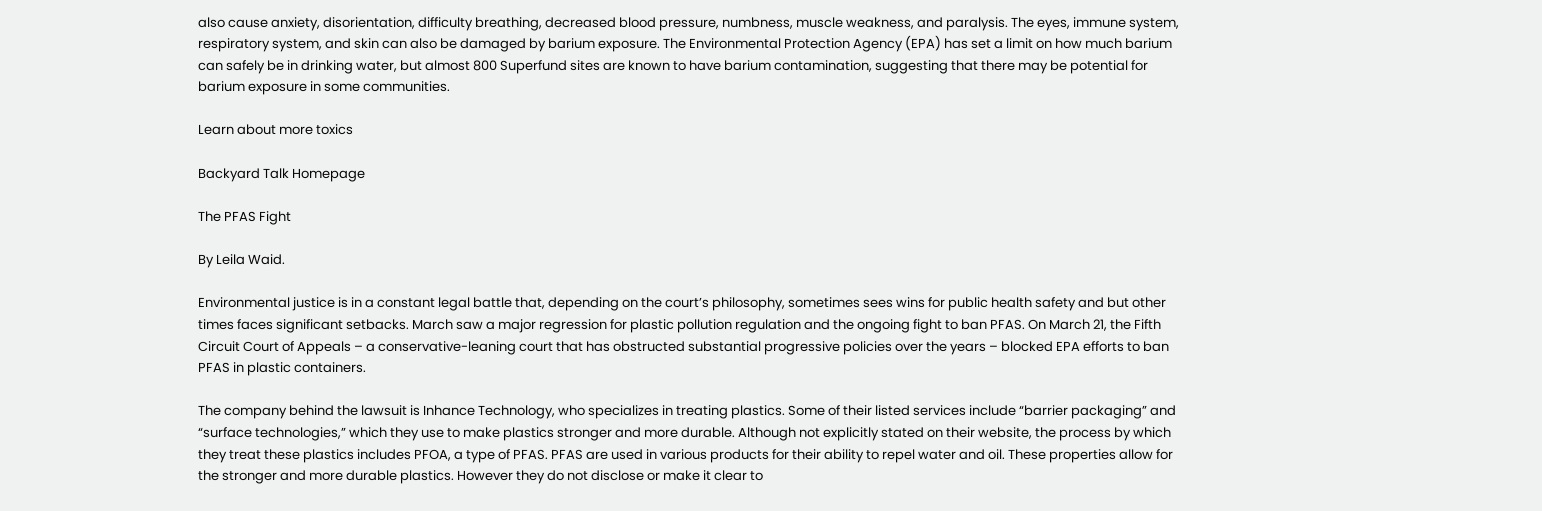also cause anxiety, disorientation, difficulty breathing, decreased blood pressure, numbness, muscle weakness, and paralysis. The eyes, immune system, respiratory system, and skin can also be damaged by barium exposure. The Environmental Protection Agency (EPA) has set a limit on how much barium can safely be in drinking water, but almost 800 Superfund sites are known to have barium contamination, suggesting that there may be potential for barium exposure in some communities.

Learn about more toxics

Backyard Talk Homepage

The PFAS Fight

By Leila Waid.

Environmental justice is in a constant legal battle that, depending on the court’s philosophy, sometimes sees wins for public health safety and but other times faces significant setbacks. March saw a major regression for plastic pollution regulation and the ongoing fight to ban PFAS. On March 21, the Fifth Circuit Court of Appeals – a conservative-leaning court that has obstructed substantial progressive policies over the years – blocked EPA efforts to ban PFAS in plastic containers.

The company behind the lawsuit is Inhance Technology, who specializes in treating plastics. Some of their listed services include “barrier packaging” and “surface technologies,” which they use to make plastics stronger and more durable. Although not explicitly stated on their website, the process by which they treat these plastics includes PFOA, a type of PFAS. PFAS are used in various products for their ability to repel water and oil. These properties allow for the stronger and more durable plastics. However they do not disclose or make it clear to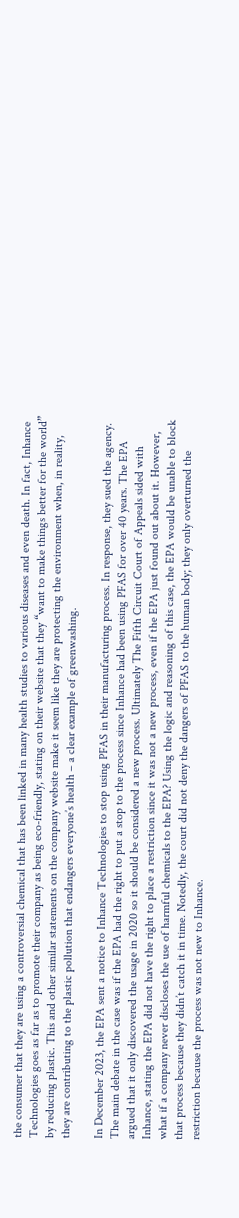the consumer that they are using a controversial chemical that has been linked in many health studies to various diseases and even death. In fact, Inhance Technologies goes as far as to promote their company as being eco-friendly, stating on their website that they “want to make things better for the world” by reducing plastic. This and other similar statements on the company website make it seem like they are protecting the environment when, in reality, they are contributing to the plastic pollution that endangers everyone’s health – a clear example of greenwashing.

In December 2023, the EPA sent a notice to Inhance Technologies to stop using PFAS in their manufacturing process. In response, they sued the agency. The main debate in the case was if the EPA had the right to put a stop to the process since Inhance had been using PFAS for over 40 years. The EPA argued that it only discovered the usage in 2020 so it should be considered a new process. Ultimately The Fifth Circuit Court of Appeals sided with Inhance, stating the EPA did not have the right to place a restriction since it was not a new process, even if the EPA just found out about it. However, what if a company never discloses the use of harmful chemicals to the EPA? Using the logic and reasoning of this case, the EPA would be unable to block that process because they didn’t catch it in time. Notedly, the court did not deny the dangers of PFAS to the human body; they only overturned the restriction because the process was not new to Inhance.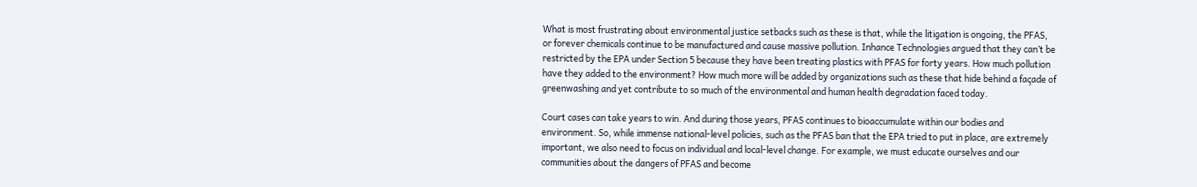What is most frustrating about environmental justice setbacks such as these is that, while the litigation is ongoing, the PFAS, or forever chemicals continue to be manufactured and cause massive pollution. Inhance Technologies argued that they can’t be restricted by the EPA under Section 5 because they have been treating plastics with PFAS for forty years. How much pollution have they added to the environment? How much more will be added by organizations such as these that hide behind a façade of greenwashing and yet contribute to so much of the environmental and human health degradation faced today.

Court cases can take years to win. And during those years, PFAS continues to bioaccumulate within our bodies and environment. So, while immense national-level policies, such as the PFAS ban that the EPA tried to put in place, are extremely important, we also need to focus on individual and local-level change. For example, we must educate ourselves and our communities about the dangers of PFAS and become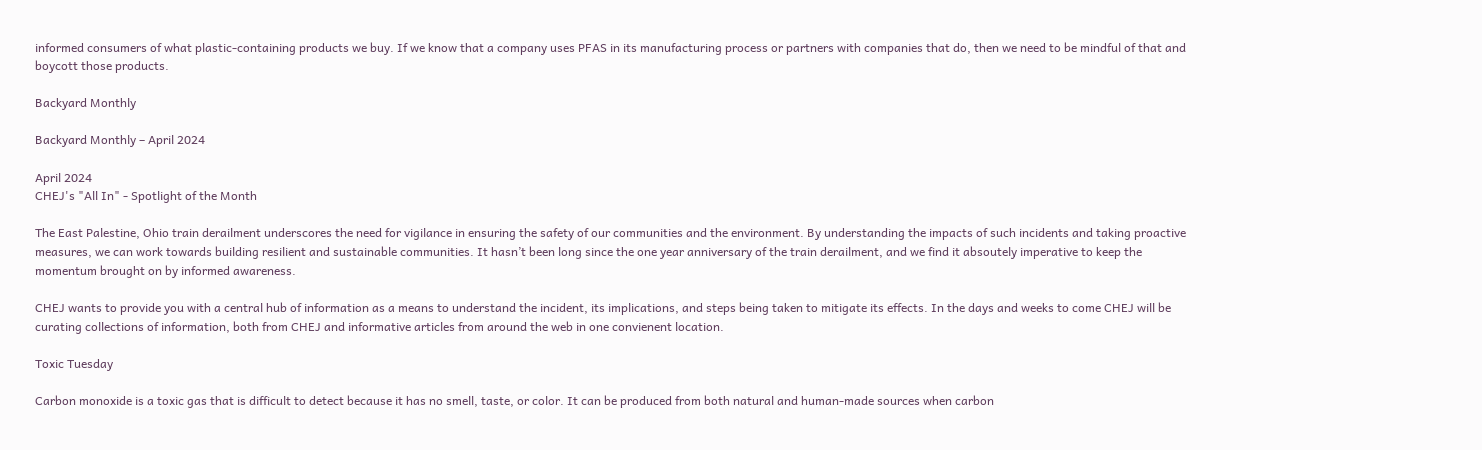informed consumers of what plastic-containing products we buy. If we know that a company uses PFAS in its manufacturing process or partners with companies that do, then we need to be mindful of that and boycott those products.

Backyard Monthly

Backyard Monthly – April 2024

April 2024
CHEJ's "All In" - Spotlight of the Month

The East Palestine, Ohio train derailment underscores the need for vigilance in ensuring the safety of our communities and the environment. By understanding the impacts of such incidents and taking proactive measures, we can work towards building resilient and sustainable communities. It hasn’t been long since the one year anniversary of the train derailment, and we find it absoutely imperative to keep the momentum brought on by informed awareness.

CHEJ wants to provide you with a central hub of information as a means to understand the incident, its implications, and steps being taken to mitigate its effects. In the days and weeks to come CHEJ will be curating collections of information, both from CHEJ and informative articles from around the web in one convienent location.

Toxic Tuesday

Carbon monoxide is a toxic gas that is difficult to detect because it has no smell, taste, or color. It can be produced from both natural and human-made sources when carbon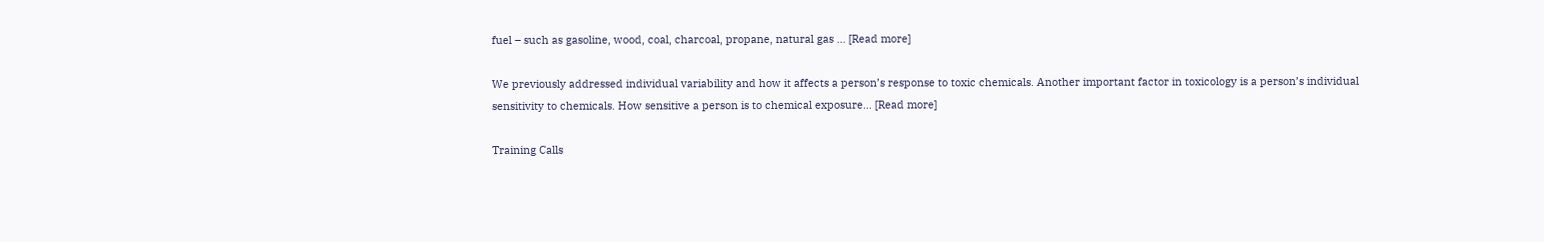fuel – such as gasoline, wood, coal, charcoal, propane, natural gas … [Read more]

We previously addressed individual variability and how it affects a person’s response to toxic chemicals. Another important factor in toxicology is a person’s individual sensitivity to chemicals. How sensitive a person is to chemical exposure… [Read more]

Training Calls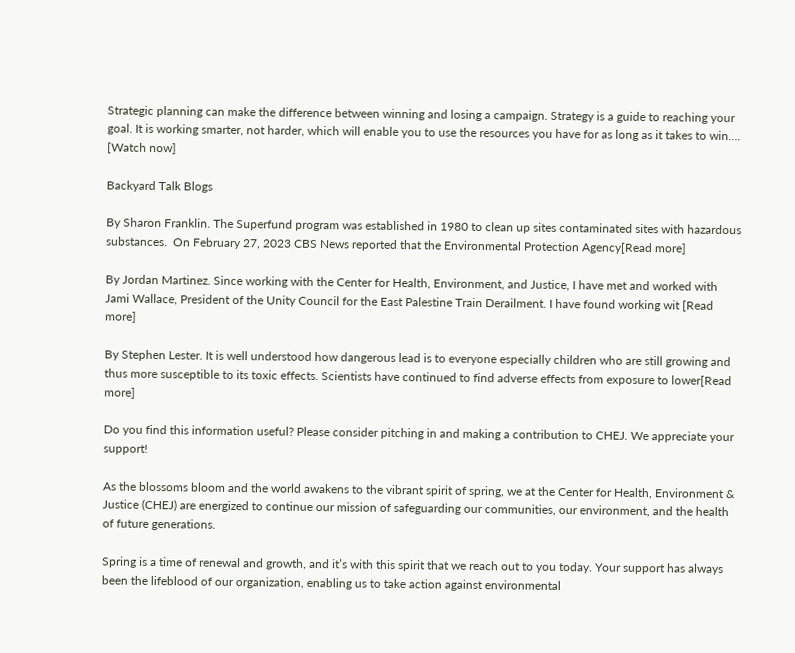Strategic planning can make the difference between winning and losing a campaign. Strategy is a guide to reaching your goal. It is working smarter, not harder, which will enable you to use the resources you have for as long as it takes to win…. [Watch now]

Backyard Talk Blogs

By Sharon Franklin. The Superfund program was established in 1980 to clean up sites contaminated sites with hazardous substances.  On February 27, 2023 CBS News reported that the Environmental Protection Agency[Read more]

By Jordan Martinez. Since working with the Center for Health, Environment, and Justice, I have met and worked with Jami Wallace, President of the Unity Council for the East Palestine Train Derailment. I have found working wit [Read more]

By Stephen Lester. It is well understood how dangerous lead is to everyone especially children who are still growing and thus more susceptible to its toxic effects. Scientists have continued to find adverse effects from exposure to lower[Read more]

Do you find this information useful? Please consider pitching in and making a contribution to CHEJ. We appreciate your support!

As the blossoms bloom and the world awakens to the vibrant spirit of spring, we at the Center for Health, Environment & Justice (CHEJ) are energized to continue our mission of safeguarding our communities, our environment, and the health of future generations.

Spring is a time of renewal and growth, and it’s with this spirit that we reach out to you today. Your support has always been the lifeblood of our organization, enabling us to take action against environmental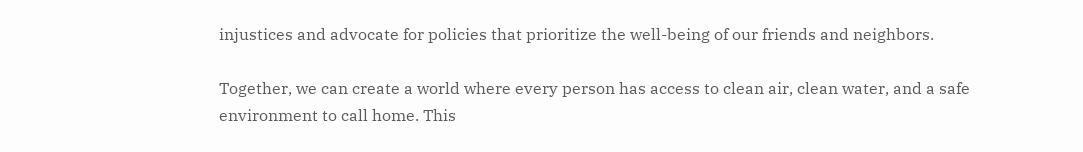injustices and advocate for policies that prioritize the well-being of our friends and neighbors.

Together, we can create a world where every person has access to clean air, clean water, and a safe environment to call home. This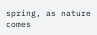spring, as nature comes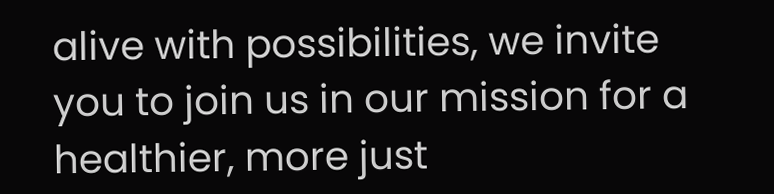alive with possibilities, we invite you to join us in our mission for a healthier, more just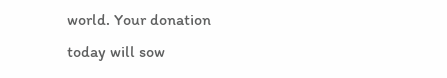world. Your donation today will sow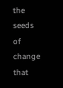the seeds of change that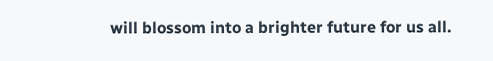will blossom into a brighter future for us all.